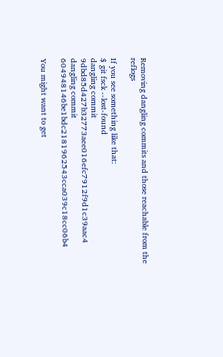Removing dangling commits and those reachable from the reflogs

If you see something like that:
$ git fsck --lost-found
dangling commit 9dbd85d427b32773aee016efc7912f9d1c39aac4
dangling commit 604948146be1bdc2181962543cca039c18cc06b4

You might want to get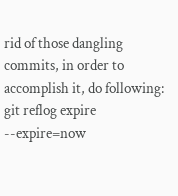rid of those dangling commits, in order to accomplish it, do following:
git reflog expire --expire=now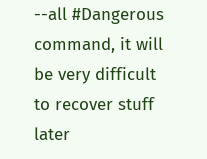--all #Dangerous command, it will be very difficult to recover stuff later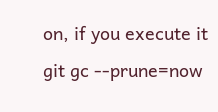on, if you execute it
git gc --prune=now